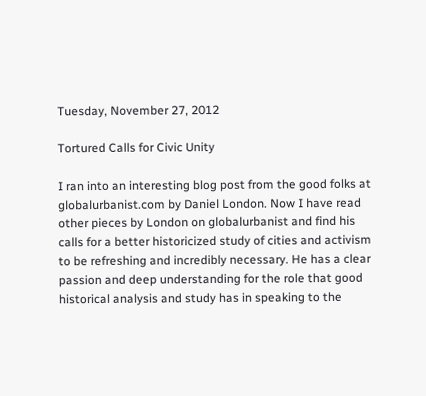Tuesday, November 27, 2012

Tortured Calls for Civic Unity

I ran into an interesting blog post from the good folks at globalurbanist.com by Daniel London. Now I have read other pieces by London on globalurbanist and find his calls for a better historicized study of cities and activism to be refreshing and incredibly necessary. He has a clear passion and deep understanding for the role that good historical analysis and study has in speaking to the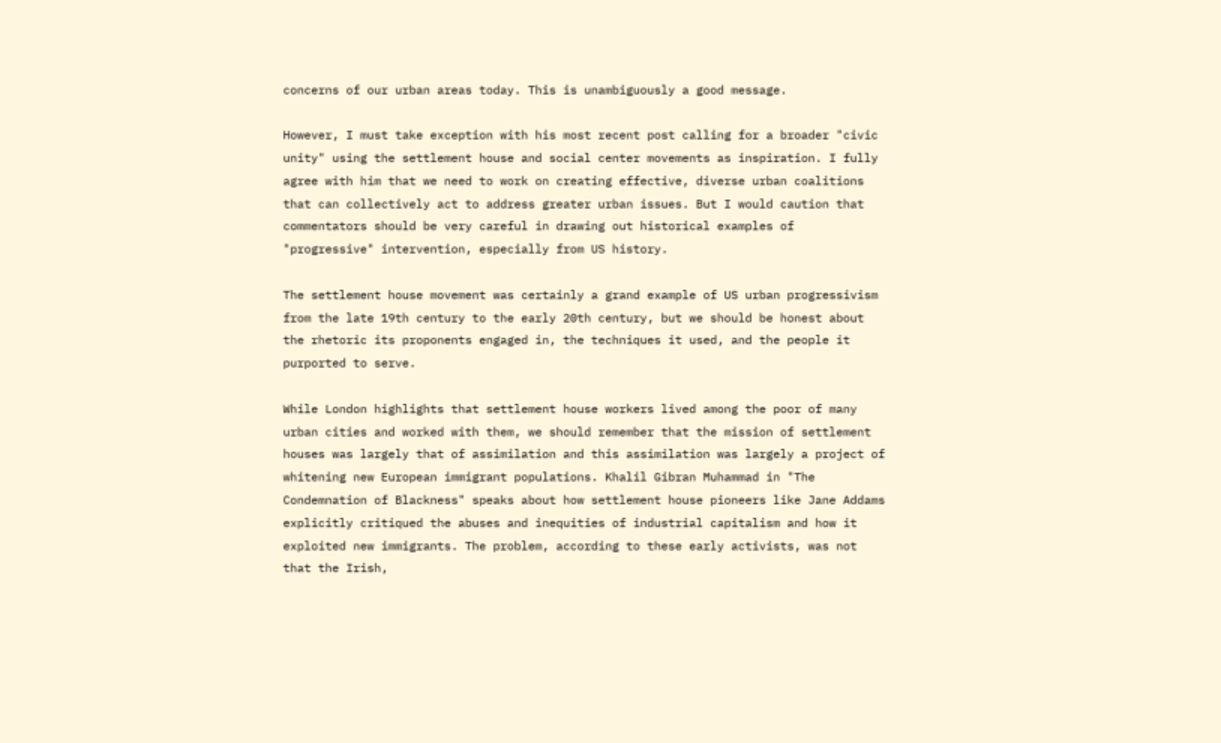concerns of our urban areas today. This is unambiguously a good message.

However, I must take exception with his most recent post calling for a broader "civic unity" using the settlement house and social center movements as inspiration. I fully agree with him that we need to work on creating effective, diverse urban coalitions that can collectively act to address greater urban issues. But I would caution that commentators should be very careful in drawing out historical examples of "progressive" intervention, especially from US history.

The settlement house movement was certainly a grand example of US urban progressivism from the late 19th century to the early 20th century, but we should be honest about the rhetoric its proponents engaged in, the techniques it used, and the people it purported to serve.

While London highlights that settlement house workers lived among the poor of many urban cities and worked with them, we should remember that the mission of settlement houses was largely that of assimilation and this assimilation was largely a project of whitening new European immigrant populations. Khalil Gibran Muhammad in "The Condemnation of Blackness" speaks about how settlement house pioneers like Jane Addams explicitly critiqued the abuses and inequities of industrial capitalism and how it exploited new immigrants. The problem, according to these early activists, was not that the Irish,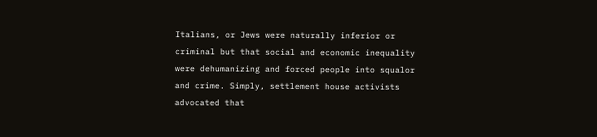Italians, or Jews were naturally inferior or criminal but that social and economic inequality were dehumanizing and forced people into squalor and crime. Simply, settlement house activists advocated that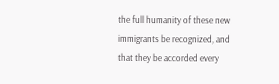the full humanity of these new immigrants be recognized, and that they be accorded every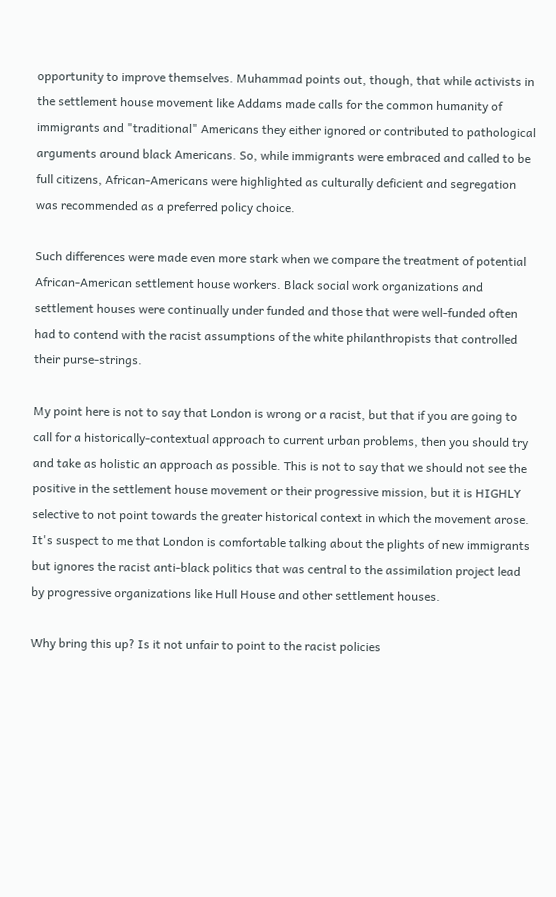opportunity to improve themselves. Muhammad points out, though, that while activists in the settlement house movement like Addams made calls for the common humanity of immigrants and "traditional" Americans they either ignored or contributed to pathological arguments around black Americans. So, while immigrants were embraced and called to be full citizens, African-Americans were highlighted as culturally deficient and segregation was recommended as a preferred policy choice.

Such differences were made even more stark when we compare the treatment of potential African-American settlement house workers. Black social work organizations and settlement houses were continually under funded and those that were well-funded often had to contend with the racist assumptions of the white philanthropists that controlled their purse-strings.

My point here is not to say that London is wrong or a racist, but that if you are going to call for a historically-contextual approach to current urban problems, then you should try and take as holistic an approach as possible. This is not to say that we should not see the positive in the settlement house movement or their progressive mission, but it is HIGHLY selective to not point towards the greater historical context in which the movement arose. It's suspect to me that London is comfortable talking about the plights of new immigrants but ignores the racist anti-black politics that was central to the assimilation project lead by progressive organizations like Hull House and other settlement houses.

Why bring this up? Is it not unfair to point to the racist policies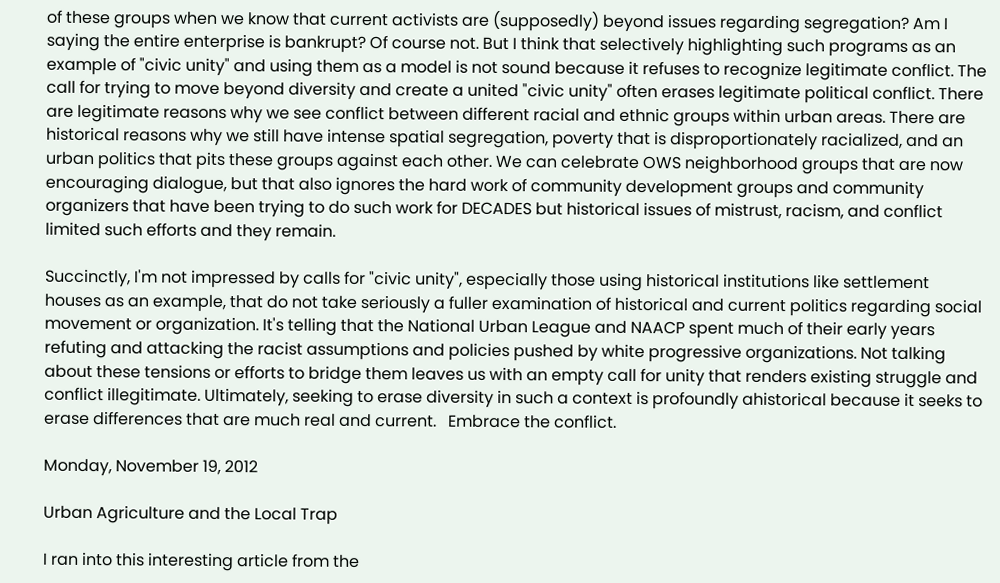of these groups when we know that current activists are (supposedly) beyond issues regarding segregation? Am I saying the entire enterprise is bankrupt? Of course not. But I think that selectively highlighting such programs as an example of "civic unity" and using them as a model is not sound because it refuses to recognize legitimate conflict. The call for trying to move beyond diversity and create a united "civic unity" often erases legitimate political conflict. There are legitimate reasons why we see conflict between different racial and ethnic groups within urban areas. There are historical reasons why we still have intense spatial segregation, poverty that is disproportionately racialized, and an urban politics that pits these groups against each other. We can celebrate OWS neighborhood groups that are now encouraging dialogue, but that also ignores the hard work of community development groups and community organizers that have been trying to do such work for DECADES but historical issues of mistrust, racism, and conflict limited such efforts and they remain.

Succinctly, I'm not impressed by calls for "civic unity", especially those using historical institutions like settlement houses as an example, that do not take seriously a fuller examination of historical and current politics regarding social movement or organization. It's telling that the National Urban League and NAACP spent much of their early years refuting and attacking the racist assumptions and policies pushed by white progressive organizations. Not talking about these tensions or efforts to bridge them leaves us with an empty call for unity that renders existing struggle and conflict illegitimate. Ultimately, seeking to erase diversity in such a context is profoundly ahistorical because it seeks to erase differences that are much real and current.   Embrace the conflict.

Monday, November 19, 2012

Urban Agriculture and the Local Trap

I ran into this interesting article from the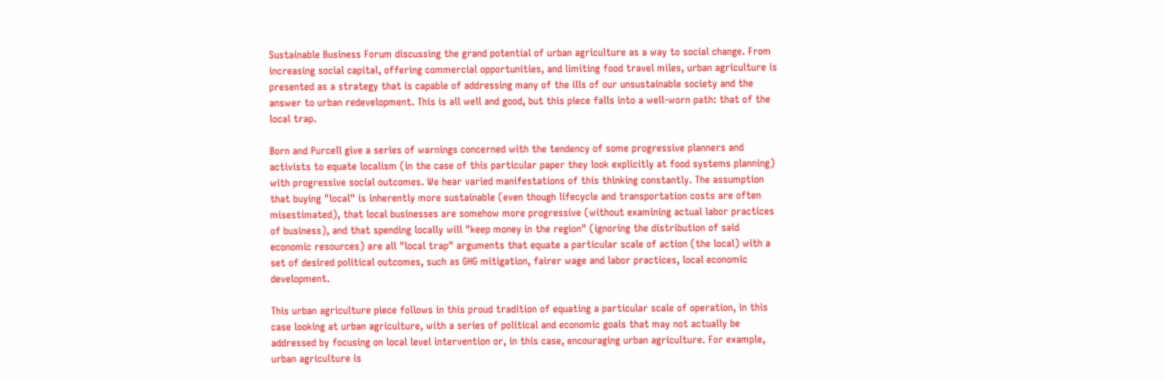Sustainable Business Forum discussing the grand potential of urban agriculture as a way to social change. From increasing social capital, offering commercial opportunities, and limiting food travel miles, urban agriculture is presented as a strategy that is capable of addressing many of the ills of our unsustainable society and the answer to urban redevelopment. This is all well and good, but this piece falls into a well-worn path: that of the local trap.

Born and Purcell give a series of warnings concerned with the tendency of some progressive planners and activists to equate localism (in the case of this particular paper they look explicitly at food systems planning) with progressive social outcomes. We hear varied manifestations of this thinking constantly. The assumption that buying "local" is inherently more sustainable (even though lifecycle and transportation costs are often misestimated), that local businesses are somehow more progressive (without examining actual labor practices of business), and that spending locally will "keep money in the region" (ignoring the distribution of said economic resources) are all "local trap" arguments that equate a particular scale of action (the local) with a set of desired political outcomes, such as GHG mitigation, fairer wage and labor practices, local economic development.

This urban agriculture piece follows in this proud tradition of equating a particular scale of operation, in this case looking at urban agriculture, with a series of political and economic goals that may not actually be addressed by focusing on local level intervention or, in this case, encouraging urban agriculture. For example, urban agriculture is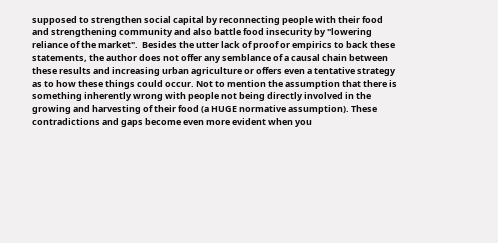supposed to strengthen social capital by reconnecting people with their food and strengthening community and also battle food insecurity by "lowering reliance of the market".  Besides the utter lack of proof or empirics to back these statements, the author does not offer any semblance of a causal chain between these results and increasing urban agriculture or offers even a tentative strategy as to how these things could occur. Not to mention the assumption that there is something inherently wrong with people not being directly involved in the growing and harvesting of their food (a HUGE normative assumption). These contradictions and gaps become even more evident when you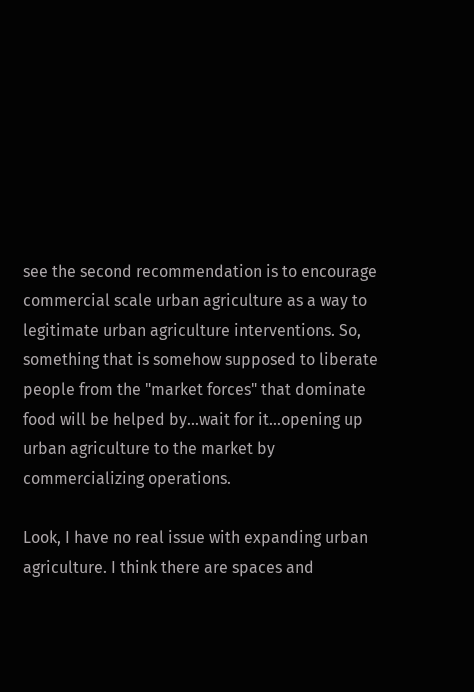see the second recommendation is to encourage commercial scale urban agriculture as a way to legitimate urban agriculture interventions. So, something that is somehow supposed to liberate people from the "market forces" that dominate food will be helped by...wait for it...opening up urban agriculture to the market by commercializing operations.

Look, I have no real issue with expanding urban agriculture. I think there are spaces and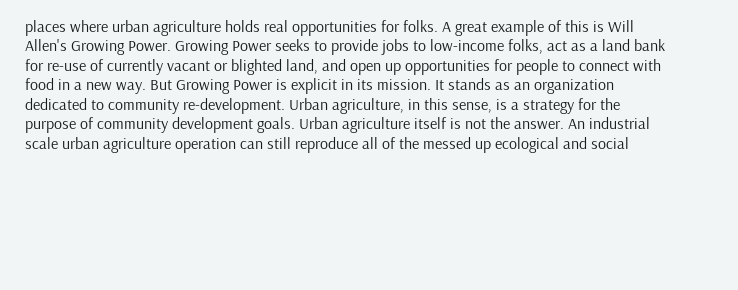places where urban agriculture holds real opportunities for folks. A great example of this is Will Allen's Growing Power. Growing Power seeks to provide jobs to low-income folks, act as a land bank for re-use of currently vacant or blighted land, and open up opportunities for people to connect with food in a new way. But Growing Power is explicit in its mission. It stands as an organization dedicated to community re-development. Urban agriculture, in this sense, is a strategy for the purpose of community development goals. Urban agriculture itself is not the answer. An industrial scale urban agriculture operation can still reproduce all of the messed up ecological and social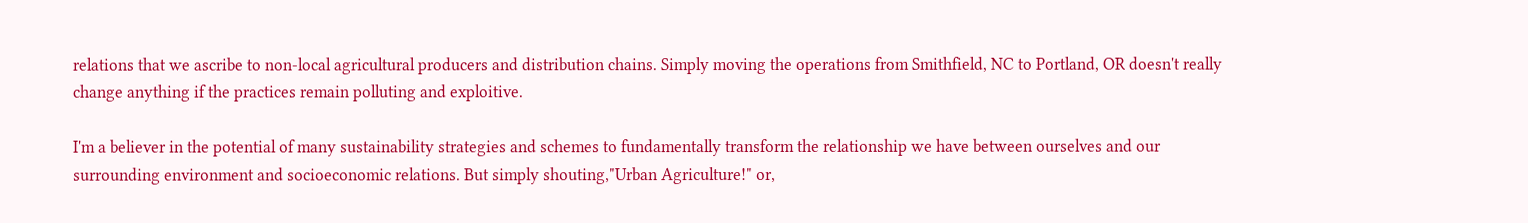relations that we ascribe to non-local agricultural producers and distribution chains. Simply moving the operations from Smithfield, NC to Portland, OR doesn't really change anything if the practices remain polluting and exploitive.

I'm a believer in the potential of many sustainability strategies and schemes to fundamentally transform the relationship we have between ourselves and our surrounding environment and socioeconomic relations. But simply shouting,"Urban Agriculture!" or,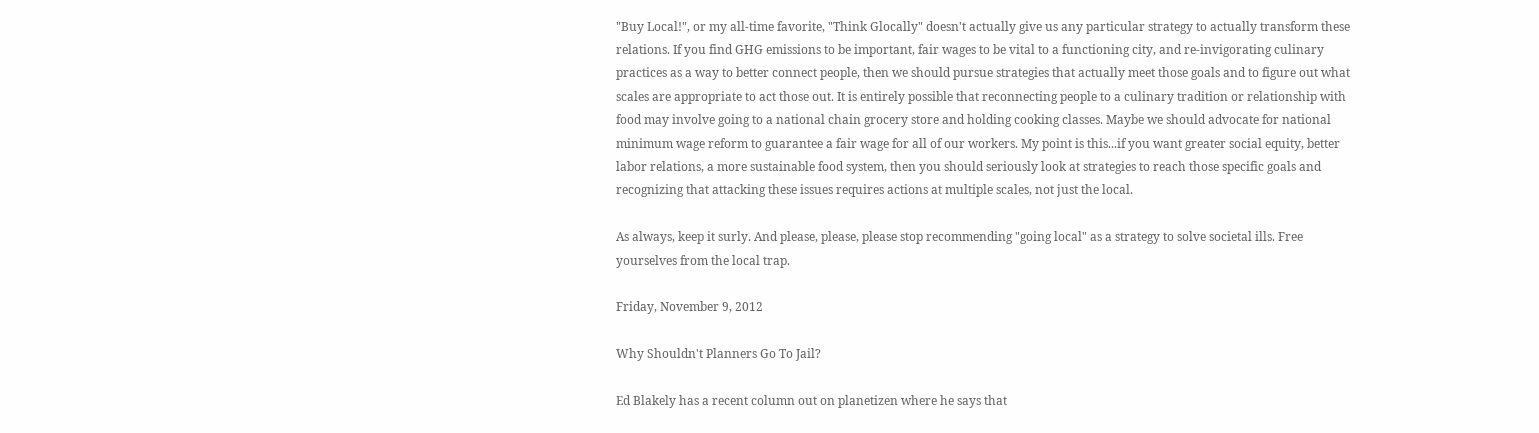"Buy Local!", or my all-time favorite, "Think Glocally" doesn't actually give us any particular strategy to actually transform these relations. If you find GHG emissions to be important, fair wages to be vital to a functioning city, and re-invigorating culinary practices as a way to better connect people, then we should pursue strategies that actually meet those goals and to figure out what scales are appropriate to act those out. It is entirely possible that reconnecting people to a culinary tradition or relationship with food may involve going to a national chain grocery store and holding cooking classes. Maybe we should advocate for national minimum wage reform to guarantee a fair wage for all of our workers. My point is this...if you want greater social equity, better labor relations, a more sustainable food system, then you should seriously look at strategies to reach those specific goals and recognizing that attacking these issues requires actions at multiple scales, not just the local.

As always, keep it surly. And please, please, please stop recommending "going local" as a strategy to solve societal ills. Free yourselves from the local trap.

Friday, November 9, 2012

Why Shouldn't Planners Go To Jail?

Ed Blakely has a recent column out on planetizen where he says that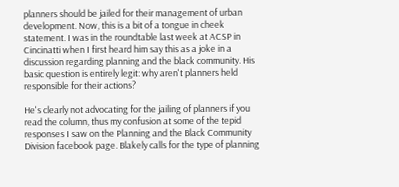planners should be jailed for their management of urban development. Now, this is a bit of a tongue in cheek statement. I was in the roundtable last week at ACSP in Cincinatti when I first heard him say this as a joke in a discussion regarding planning and the black community. His basic question is entirely legit: why aren't planners held responsible for their actions?

He's clearly not advocating for the jailing of planners if you read the column, thus my confusion at some of the tepid responses I saw on the Planning and the Black Community Division facebook page. Blakely calls for the type of planning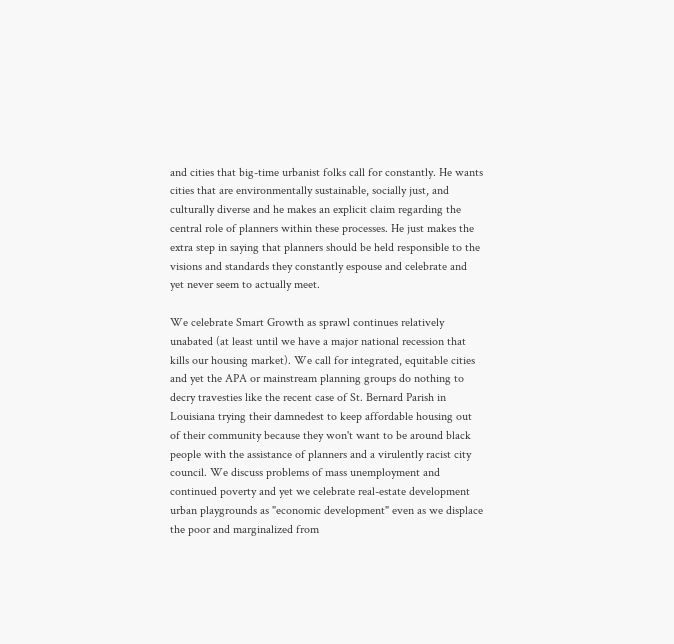and cities that big-time urbanist folks call for constantly. He wants cities that are environmentally sustainable, socially just, and culturally diverse and he makes an explicit claim regarding the central role of planners within these processes. He just makes the extra step in saying that planners should be held responsible to the visions and standards they constantly espouse and celebrate and yet never seem to actually meet.

We celebrate Smart Growth as sprawl continues relatively unabated (at least until we have a major national recession that kills our housing market). We call for integrated, equitable cities and yet the APA or mainstream planning groups do nothing to decry travesties like the recent case of St. Bernard Parish in Louisiana trying their damnedest to keep affordable housing out of their community because they won't want to be around black people with the assistance of planners and a virulently racist city council. We discuss problems of mass unemployment and continued poverty and yet we celebrate real-estate development urban playgrounds as "economic development" even as we displace the poor and marginalized from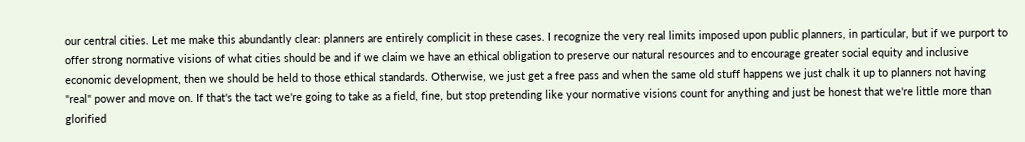our central cities. Let me make this abundantly clear: planners are entirely complicit in these cases. I recognize the very real limits imposed upon public planners, in particular, but if we purport to offer strong normative visions of what cities should be and if we claim we have an ethical obligation to preserve our natural resources and to encourage greater social equity and inclusive economic development, then we should be held to those ethical standards. Otherwise, we just get a free pass and when the same old stuff happens we just chalk it up to planners not having "real" power and move on. If that's the tact we're going to take as a field, fine, but stop pretending like your normative visions count for anything and just be honest that we're little more than glorified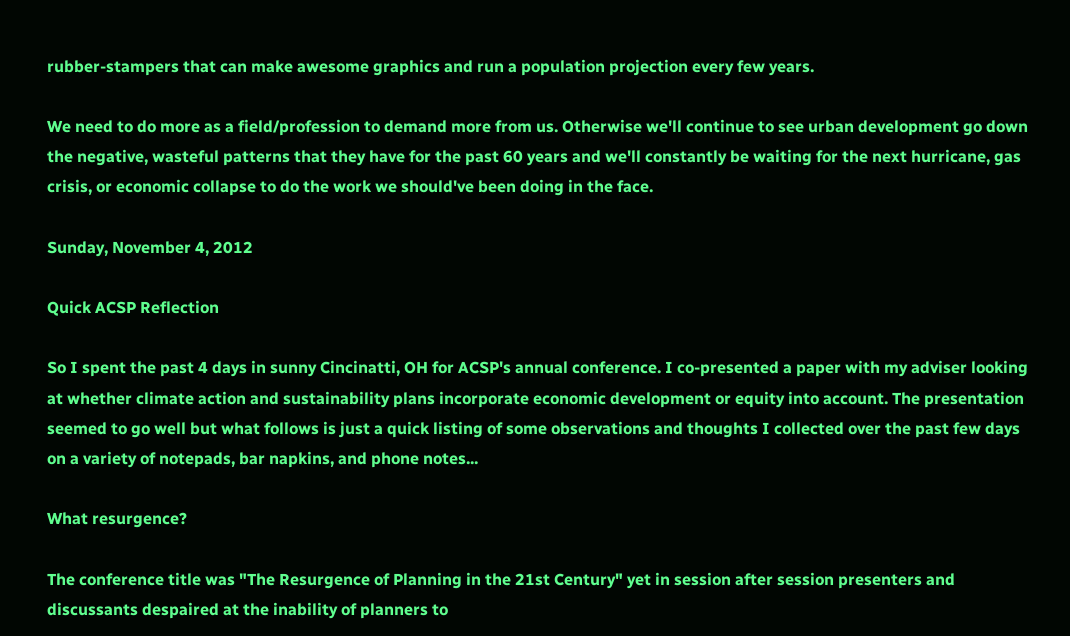rubber-stampers that can make awesome graphics and run a population projection every few years.

We need to do more as a field/profession to demand more from us. Otherwise we'll continue to see urban development go down the negative, wasteful patterns that they have for the past 60 years and we'll constantly be waiting for the next hurricane, gas crisis, or economic collapse to do the work we should've been doing in the face.

Sunday, November 4, 2012

Quick ACSP Reflection

So I spent the past 4 days in sunny Cincinatti, OH for ACSP's annual conference. I co-presented a paper with my adviser looking at whether climate action and sustainability plans incorporate economic development or equity into account. The presentation seemed to go well but what follows is just a quick listing of some observations and thoughts I collected over the past few days on a variety of notepads, bar napkins, and phone notes...

What resurgence?

The conference title was "The Resurgence of Planning in the 21st Century" yet in session after session presenters and discussants despaired at the inability of planners to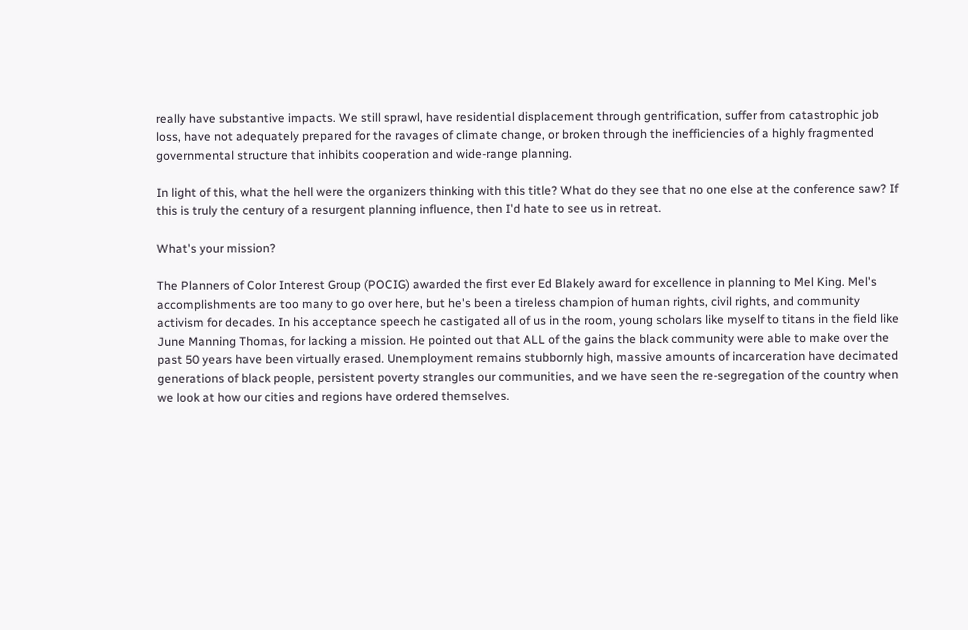really have substantive impacts. We still sprawl, have residential displacement through gentrification, suffer from catastrophic job loss, have not adequately prepared for the ravages of climate change, or broken through the inefficiencies of a highly fragmented governmental structure that inhibits cooperation and wide-range planning.

In light of this, what the hell were the organizers thinking with this title? What do they see that no one else at the conference saw? If this is truly the century of a resurgent planning influence, then I'd hate to see us in retreat.

What's your mission?

The Planners of Color Interest Group (POCIG) awarded the first ever Ed Blakely award for excellence in planning to Mel King. Mel's accomplishments are too many to go over here, but he's been a tireless champion of human rights, civil rights, and community activism for decades. In his acceptance speech he castigated all of us in the room, young scholars like myself to titans in the field like June Manning Thomas, for lacking a mission. He pointed out that ALL of the gains the black community were able to make over the past 50 years have been virtually erased. Unemployment remains stubbornly high, massive amounts of incarceration have decimated generations of black people, persistent poverty strangles our communities, and we have seen the re-segregation of the country when we look at how our cities and regions have ordered themselves.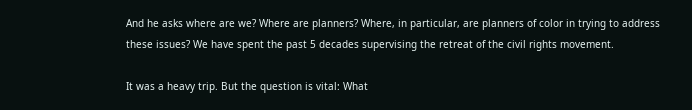And he asks where are we? Where are planners? Where, in particular, are planners of color in trying to address these issues? We have spent the past 5 decades supervising the retreat of the civil rights movement.

It was a heavy trip. But the question is vital: What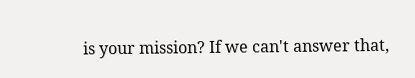is your mission? If we can't answer that,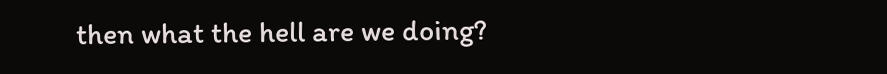then what the hell are we doing?